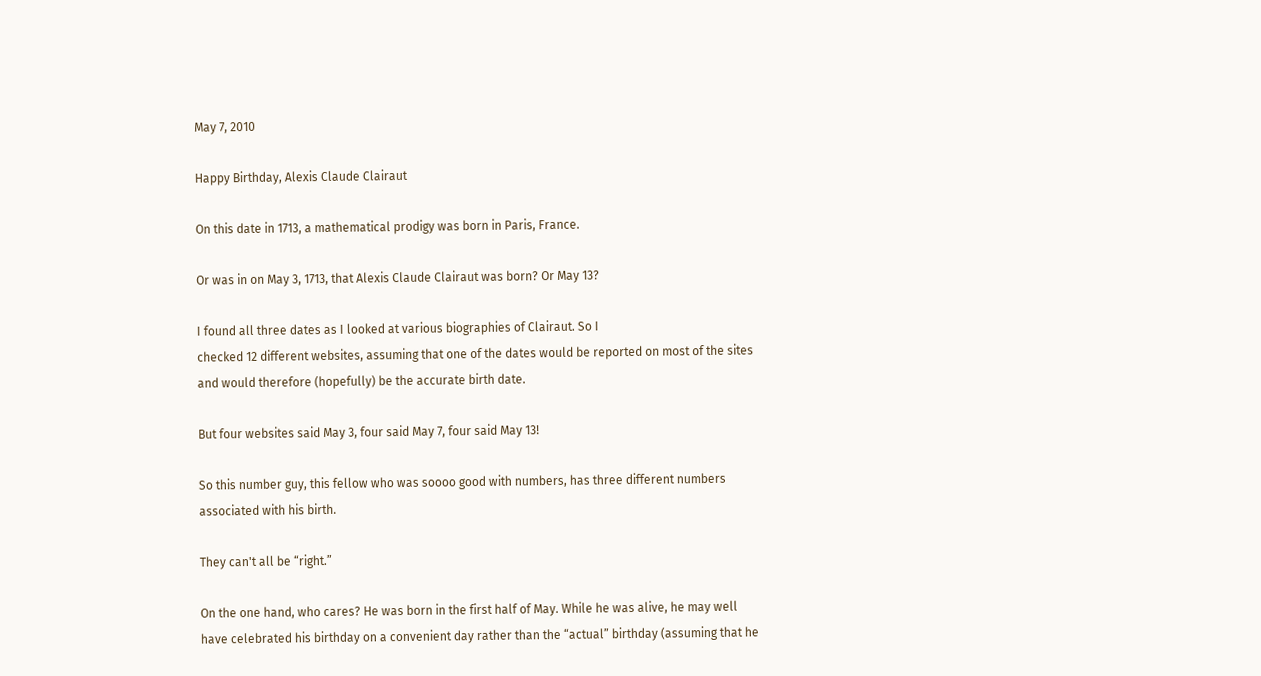May 7, 2010

Happy Birthday, Alexis Claude Clairaut

On this date in 1713, a mathematical prodigy was born in Paris, France.

Or was in on May 3, 1713, that Alexis Claude Clairaut was born? Or May 13?

I found all three dates as I looked at various biographies of Clairaut. So I
checked 12 different websites, assuming that one of the dates would be reported on most of the sites and would therefore (hopefully) be the accurate birth date.

But four websites said May 3, four said May 7, four said May 13!

So this number guy, this fellow who was soooo good with numbers, has three different numbers associated with his birth.

They can't all be “right.”

On the one hand, who cares? He was born in the first half of May. While he was alive, he may well have celebrated his birthday on a convenient day rather than the “actual” birthday (assuming that he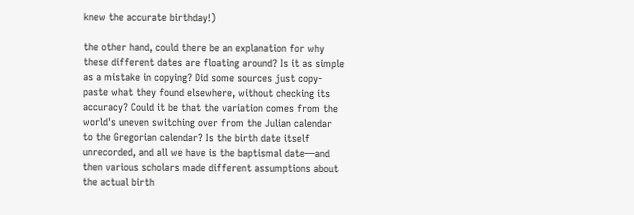knew the accurate birthday!)

the other hand, could there be an explanation for why these different dates are floating around? Is it as simple as a mistake in copying? Did some sources just copy-paste what they found elsewhere, without checking its accuracy? Could it be that the variation comes from the world's uneven switching over from the Julian calendar to the Gregorian calendar? Is the birth date itself unrecorded, and all we have is the baptismal date—and then various scholars made different assumptions about the actual birth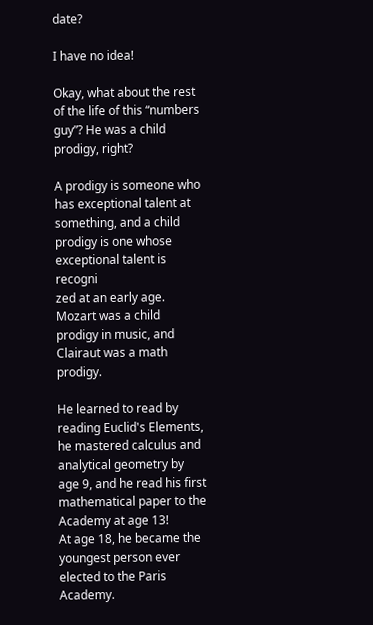date?

I have no idea!

Okay, what about the rest of the life of this “numbers guy”? He was a child prodigy, right?

A prodigy is someone who has exceptional talent at something, and a child prodigy is one whose exceptional talent is recogni
zed at an early age. Mozart was a child prodigy in music, and Clairaut was a math prodigy.

He learned to read by reading Euclid's Elements, he mastered calculus and analytical geometry by age 9, and he read his first mathematical paper to the Academy at age 13!
At age 18, he became the youngest person ever elected to the Paris Academy.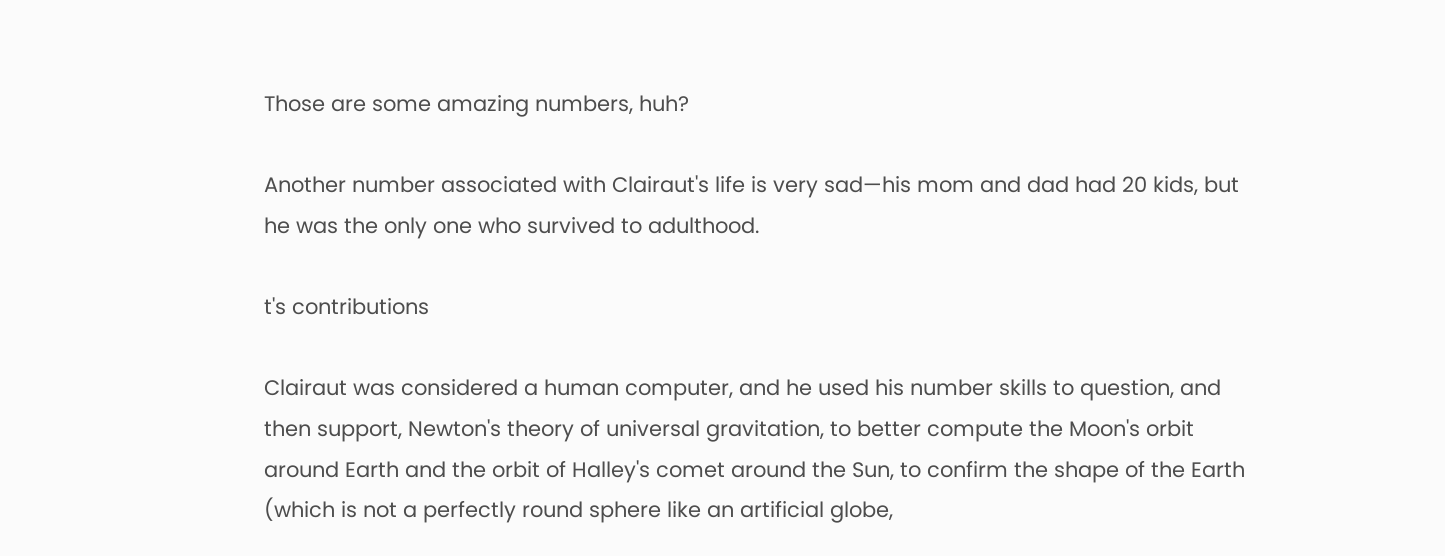Those are some amazing numbers, huh?

Another number associated with Clairaut's life is very sad—his mom and dad had 20 kids, but he was the only one who survived to adulthood.

t's contributions

Clairaut was considered a human computer, and he used his number skills to question, and then support, Newton's theory of universal gravitation, to better compute the Moon's orbit around Earth and the orbit of Halley's comet around the Sun, to confirm the shape of the Earth (which is not a perfectly round sphere like an artificial globe,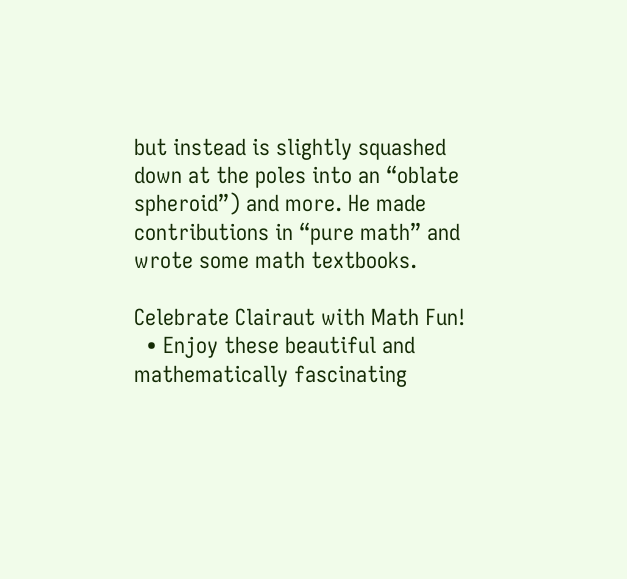but instead is slightly squashed down at the poles into an “oblate spheroid”) and more. He made contributions in “pure math” and wrote some math textbooks.

Celebrate Clairaut with Math Fun!
  • Enjoy these beautiful and mathematically fascinating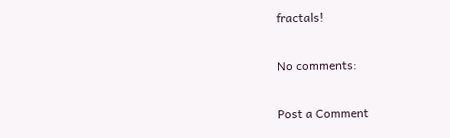fractals!

No comments:

Post a Comment